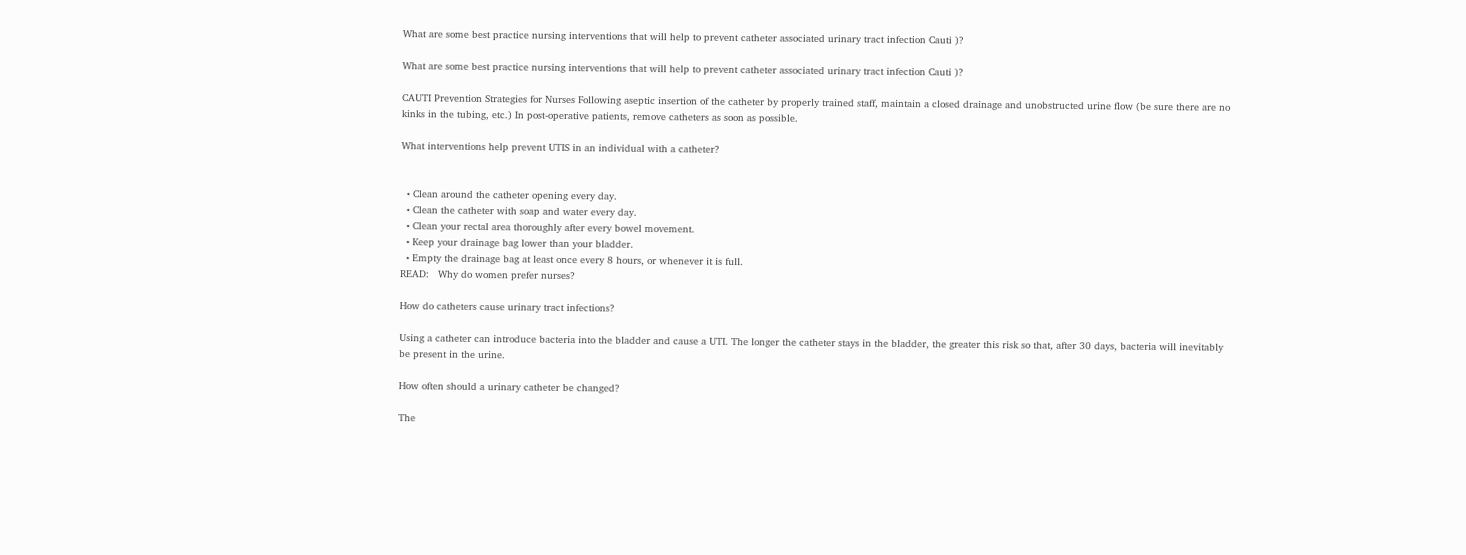What are some best practice nursing interventions that will help to prevent catheter associated urinary tract infection Cauti )?

What are some best practice nursing interventions that will help to prevent catheter associated urinary tract infection Cauti )?

CAUTI Prevention Strategies for Nurses Following aseptic insertion of the catheter by properly trained staff, maintain a closed drainage and unobstructed urine flow (be sure there are no kinks in the tubing, etc.) In post-operative patients, remove catheters as soon as possible.

What interventions help prevent UTIS in an individual with a catheter?


  • Clean around the catheter opening every day.
  • Clean the catheter with soap and water every day.
  • Clean your rectal area thoroughly after every bowel movement.
  • Keep your drainage bag lower than your bladder.
  • Empty the drainage bag at least once every 8 hours, or whenever it is full.
READ:   Why do women prefer nurses?

How do catheters cause urinary tract infections?

Using a catheter can introduce bacteria into the bladder and cause a UTI. The longer the catheter stays in the bladder, the greater this risk so that, after 30 days, bacteria will inevitably be present in the urine.

How often should a urinary catheter be changed?

The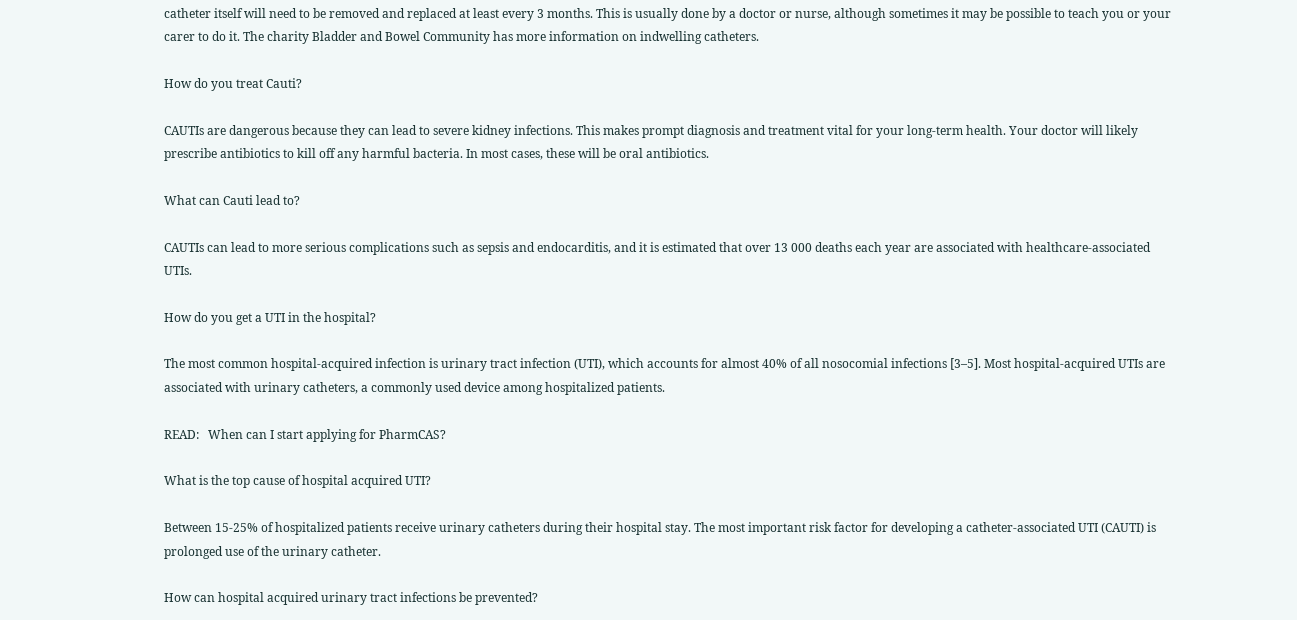catheter itself will need to be removed and replaced at least every 3 months. This is usually done by a doctor or nurse, although sometimes it may be possible to teach you or your carer to do it. The charity Bladder and Bowel Community has more information on indwelling catheters.

How do you treat Cauti?

CAUTIs are dangerous because they can lead to severe kidney infections. This makes prompt diagnosis and treatment vital for your long-term health. Your doctor will likely prescribe antibiotics to kill off any harmful bacteria. In most cases, these will be oral antibiotics.

What can Cauti lead to?

CAUTIs can lead to more serious complications such as sepsis and endocarditis, and it is estimated that over 13 000 deaths each year are associated with healthcare-associated UTIs.

How do you get a UTI in the hospital?

The most common hospital-acquired infection is urinary tract infection (UTI), which accounts for almost 40% of all nosocomial infections [3–5]. Most hospital-acquired UTIs are associated with urinary catheters, a commonly used device among hospitalized patients.

READ:   When can I start applying for PharmCAS?

What is the top cause of hospital acquired UTI?

Between 15-25% of hospitalized patients receive urinary catheters during their hospital stay. The most important risk factor for developing a catheter-associated UTI (CAUTI) is prolonged use of the urinary catheter.

How can hospital acquired urinary tract infections be prevented?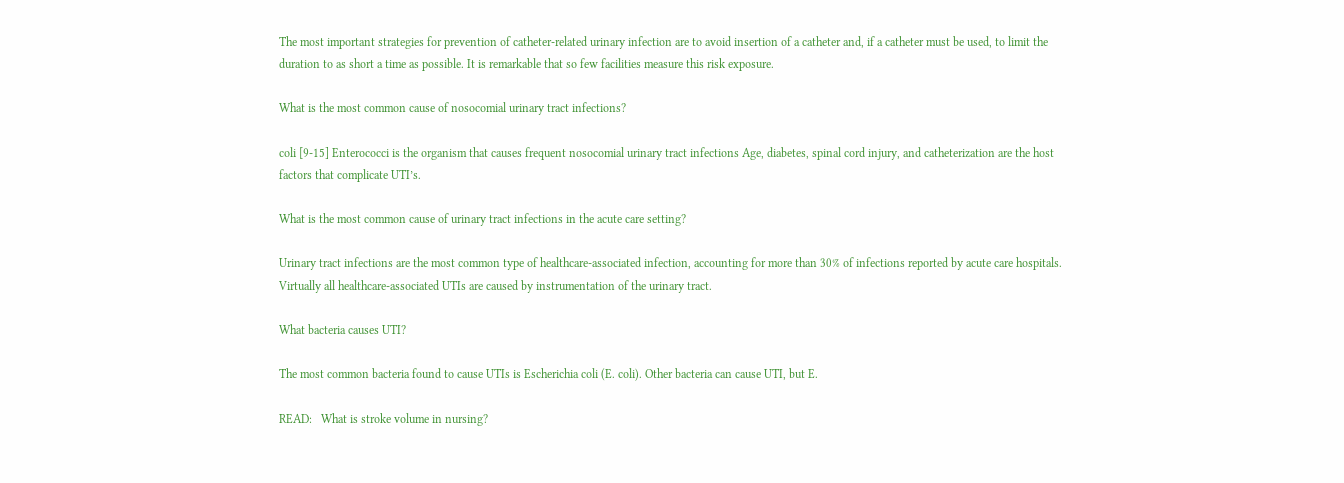The most important strategies for prevention of catheter-related urinary infection are to avoid insertion of a catheter and, if a catheter must be used, to limit the duration to as short a time as possible. It is remarkable that so few facilities measure this risk exposure.

What is the most common cause of nosocomial urinary tract infections?

coli [9-15] Enterococci is the organism that causes frequent nosocomial urinary tract infections Age, diabetes, spinal cord injury, and catheterization are the host factors that complicate UTI’s.

What is the most common cause of urinary tract infections in the acute care setting?

Urinary tract infections are the most common type of healthcare-associated infection, accounting for more than 30% of infections reported by acute care hospitals. Virtually all healthcare-associated UTIs are caused by instrumentation of the urinary tract.

What bacteria causes UTI?

The most common bacteria found to cause UTIs is Escherichia coli (E. coli). Other bacteria can cause UTI, but E.

READ:   What is stroke volume in nursing?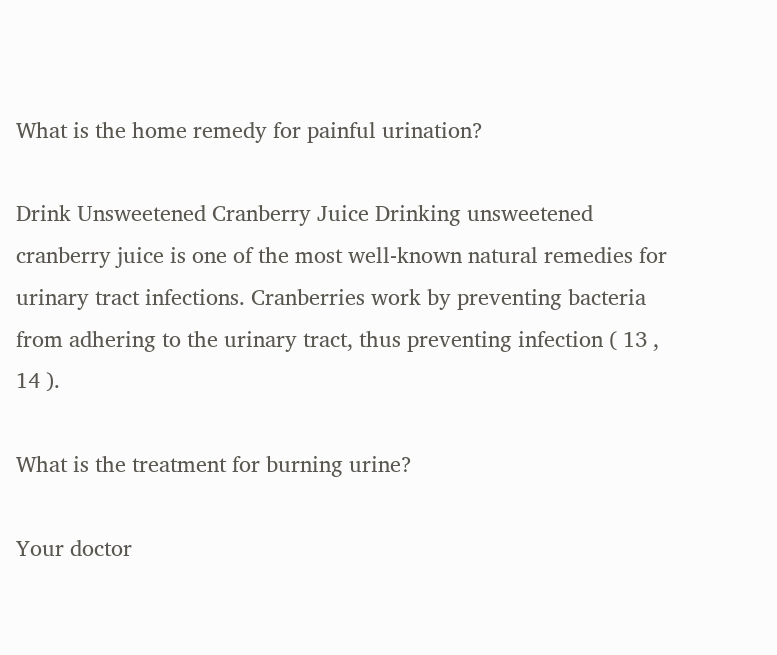What is the home remedy for painful urination?

Drink Unsweetened Cranberry Juice Drinking unsweetened cranberry juice is one of the most well-known natural remedies for urinary tract infections. Cranberries work by preventing bacteria from adhering to the urinary tract, thus preventing infection ( 13 , 14 ).

What is the treatment for burning urine?

Your doctor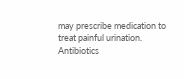may prescribe medication to treat painful urination. Antibiotics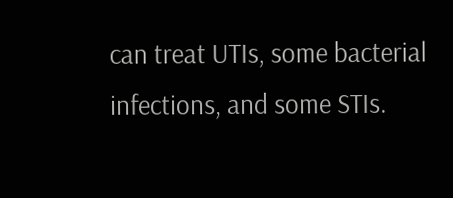can treat UTIs, some bacterial infections, and some STIs.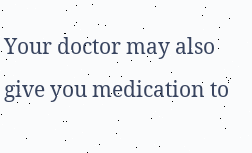Your doctor may also give you medication to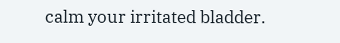calm your irritated bladder.